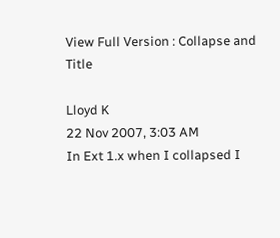View Full Version : Collapse and Title

Lloyd K
22 Nov 2007, 3:03 AM
In Ext 1.x when I collapsed I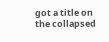got a title on the collapsed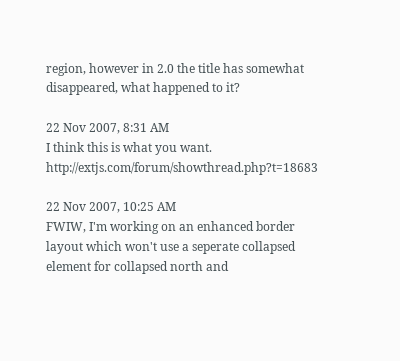region, however in 2.0 the title has somewhat disappeared, what happened to it?

22 Nov 2007, 8:31 AM
I think this is what you want. http://extjs.com/forum/showthread.php?t=18683

22 Nov 2007, 10:25 AM
FWIW, I'm working on an enhanced border layout which won't use a seperate collapsed element for collapsed north and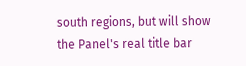south regions, but will show the Panel's real title bar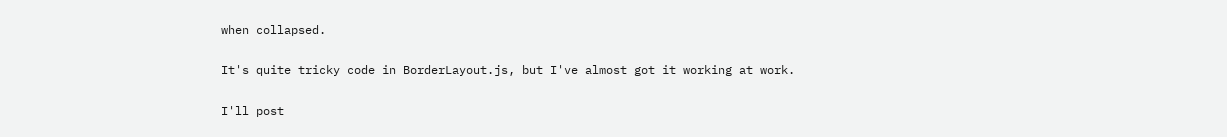when collapsed.

It's quite tricky code in BorderLayout.js, but I've almost got it working at work.

I'll post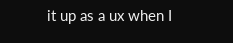it up as a ux when I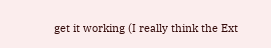get it working (I really think the Ext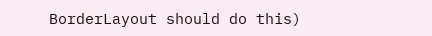BorderLayout should do this)